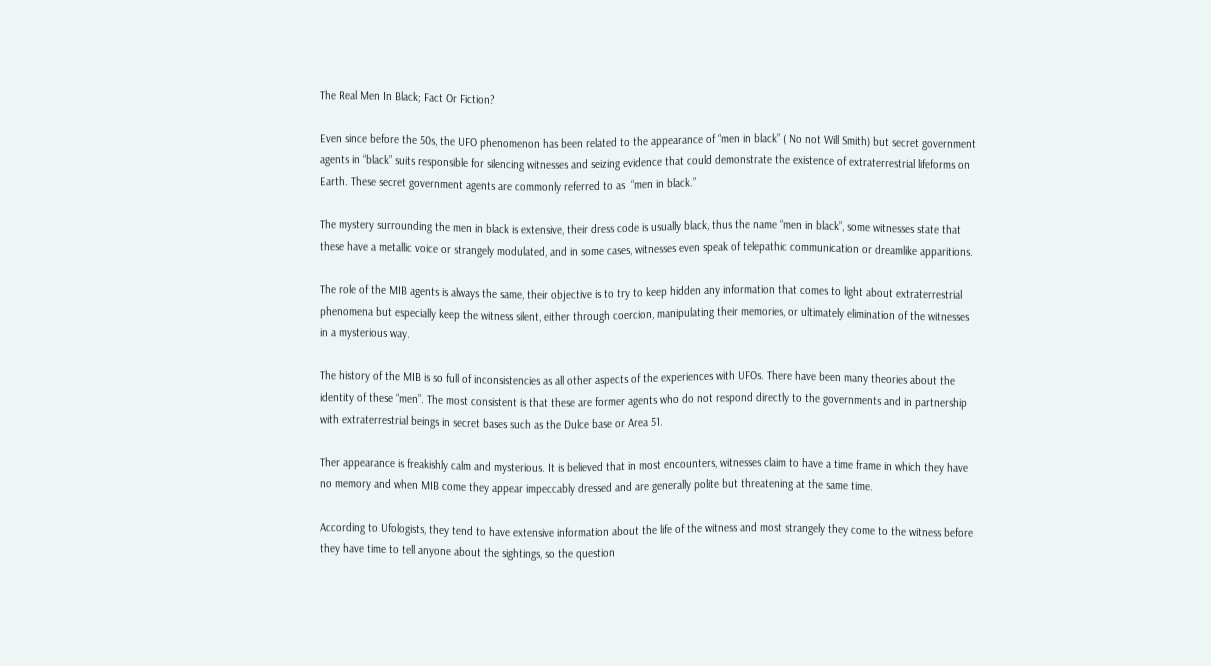The Real Men In Black; Fact Or Fiction?

Even since before the 50s, the UFO phenomenon has been related to the appearance of “men in black” ( No not Will Smith) but secret government agents in “black” suits responsible for silencing witnesses and seizing evidence that could demonstrate the existence of extraterrestrial lifeforms on Earth. These secret government agents are commonly referred to as  “men in black.”

The mystery surrounding the men in black is extensive, their dress code is usually black, thus the name “men in black”, some witnesses state that these have a metallic voice or strangely modulated, and in some cases, witnesses even speak of telepathic communication or dreamlike apparitions.

The role of the MIB agents is always the same, their objective is to try to keep hidden any information that comes to light about extraterrestrial phenomena but especially keep the witness silent, either through coercion, manipulating their memories, or ultimately elimination of the witnesses in a mysterious way.

The history of the MIB is so full of inconsistencies as all other aspects of the experiences with UFOs. There have been many theories about the identity of these “men”. The most consistent is that these are former agents who do not respond directly to the governments and in partnership with extraterrestrial beings in secret bases such as the Dulce base or Area 51.

Ther appearance is freakishly calm and mysterious. It is believed that in most encounters, witnesses claim to have a time frame in which they have no memory and when MIB come they appear impeccably dressed and are generally polite but threatening at the same time.

According to Ufologists, they tend to have extensive information about the life of the witness and most strangely they come to the witness before they have time to tell anyone about the sightings, so the question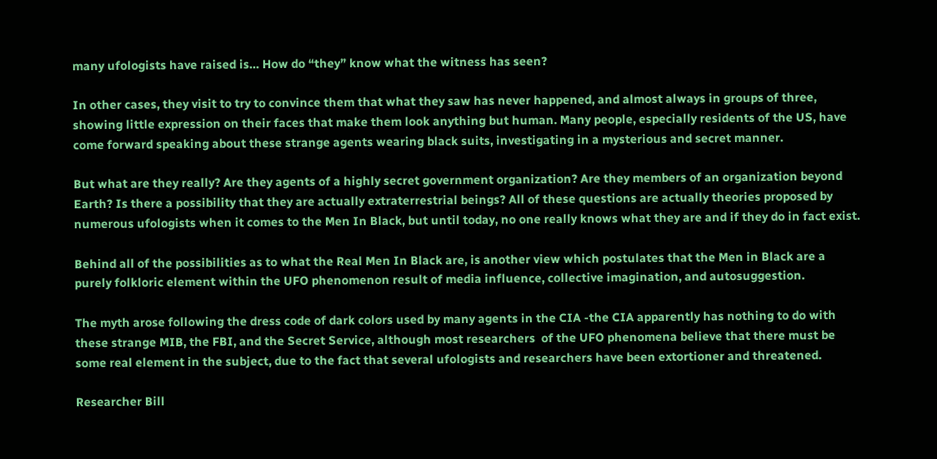many ufologists have raised is… How do “they” know what the witness has seen?

In other cases, they visit to try to convince them that what they saw has never happened, and almost always in groups of three, showing little expression on their faces that make them look anything but human. Many people, especially residents of the US, have come forward speaking about these strange agents wearing black suits, investigating in a mysterious and secret manner.

But what are they really? Are they agents of a highly secret government organization? Are they members of an organization beyond Earth? Is there a possibility that they are actually extraterrestrial beings? All of these questions are actually theories proposed by numerous ufologists when it comes to the Men In Black, but until today, no one really knows what they are and if they do in fact exist.

Behind all of the possibilities as to what the Real Men In Black are, is another view which postulates that the Men in Black are a purely folkloric element within the UFO phenomenon result of media influence, collective imagination, and autosuggestion.

The myth arose following the dress code of dark colors used by many agents in the CIA -the CIA apparently has nothing to do with these strange MIB, the FBI, and the Secret Service, although most researchers  of the UFO phenomena believe that there must be some real element in the subject, due to the fact that several ufologists and researchers have been extortioner and threatened.

Researcher Bill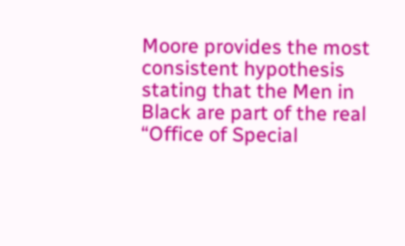Moore provides the most consistent hypothesis stating that the Men in Black are part of the real “Office of Special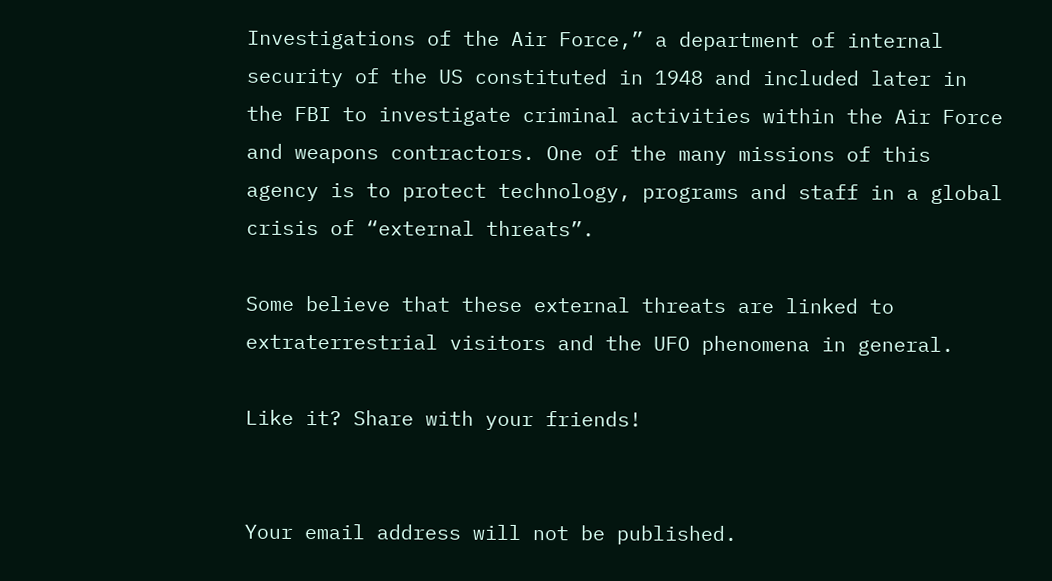Investigations of the Air Force,” a department of internal security of the US constituted in 1948 and included later in the FBI to investigate criminal activities within the Air Force and weapons contractors. One of the many missions of this agency is to protect technology, programs and staff in a global crisis of “external threats”.

Some believe that these external threats are linked to extraterrestrial visitors and the UFO phenomena in general.

Like it? Share with your friends!


Your email address will not be published.